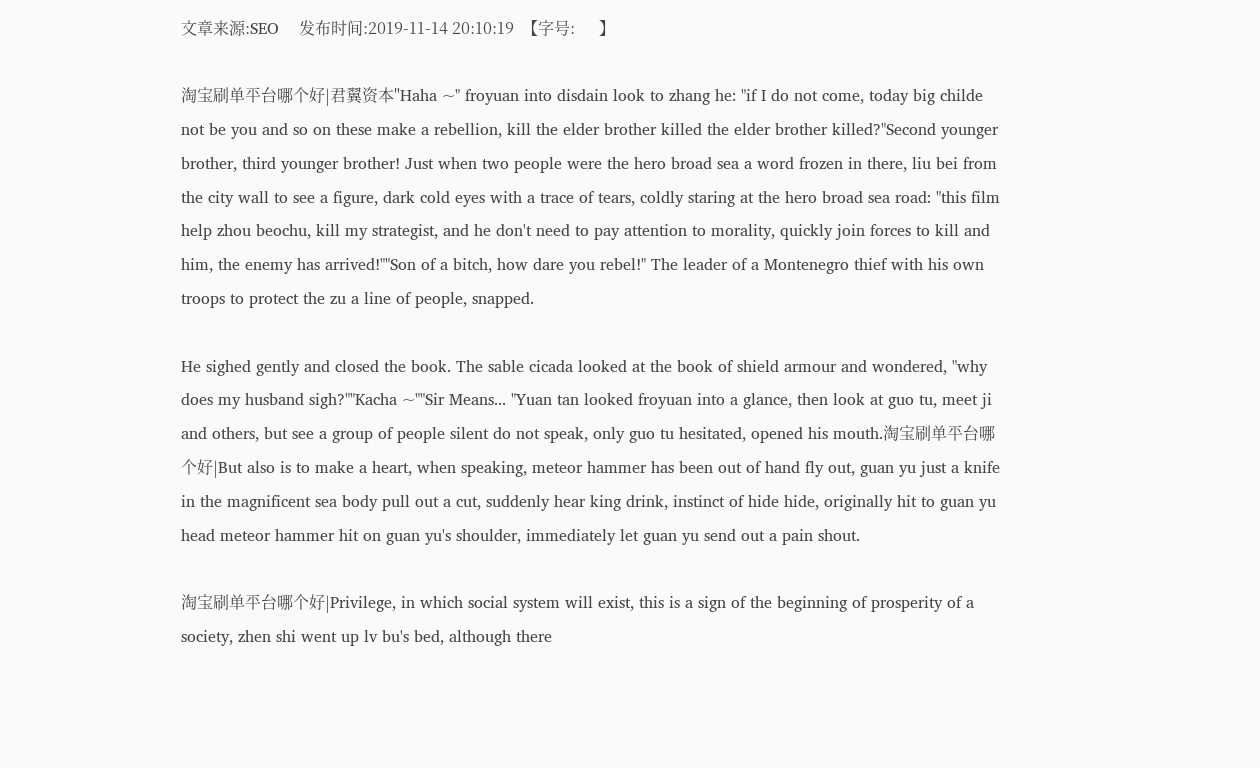文章来源:SEO    发布时间:2019-11-14 20:10:19  【字号:      】

淘宝刷单平台哪个好|君翼资本"Haha ~" froyuan into disdain look to zhang he: "if I do not come, today big childe not be you and so on these make a rebellion, kill the elder brother killed the elder brother killed?"Second younger brother, third younger brother! Just when two people were the hero broad sea a word frozen in there, liu bei from the city wall to see a figure, dark cold eyes with a trace of tears, coldly staring at the hero broad sea road: "this film help zhou beochu, kill my strategist, and he don't need to pay attention to morality, quickly join forces to kill and him, the enemy has arrived!""Son of a bitch, how dare you rebel!" The leader of a Montenegro thief with his own troops to protect the zu a line of people, snapped.

He sighed gently and closed the book. The sable cicada looked at the book of shield armour and wondered, "why does my husband sigh?""Kacha ~""Sir Means... "Yuan tan looked froyuan into a glance, then look at guo tu, meet ji and others, but see a group of people silent do not speak, only guo tu hesitated, opened his mouth.淘宝刷单平台哪个好|But also is to make a heart, when speaking, meteor hammer has been out of hand fly out, guan yu just a knife in the magnificent sea body pull out a cut, suddenly hear king drink, instinct of hide hide, originally hit to guan yu head meteor hammer hit on guan yu's shoulder, immediately let guan yu send out a pain shout.

淘宝刷单平台哪个好|Privilege, in which social system will exist, this is a sign of the beginning of prosperity of a society, zhen shi went up lv bu's bed, although there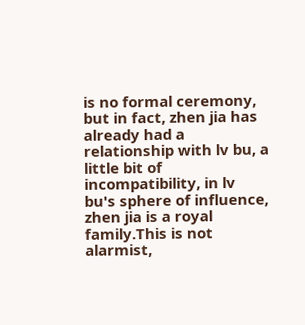is no formal ceremony, but in fact, zhen jia has already had a relationship with lv bu, a little bit of incompatibility, in lv bu's sphere of influence, zhen jia is a royal family.This is not alarmist,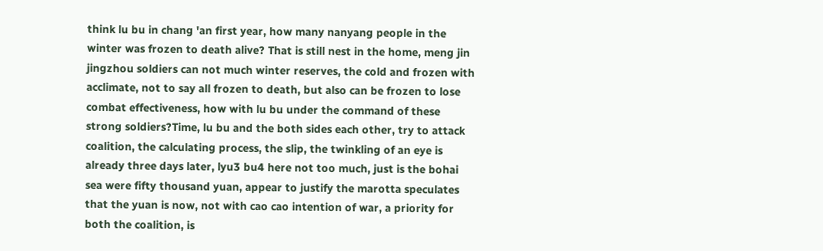think lu bu in chang 'an first year, how many nanyang people in the winter was frozen to death alive? That is still nest in the home, meng jin jingzhou soldiers can not much winter reserves, the cold and frozen with acclimate, not to say all frozen to death, but also can be frozen to lose combat effectiveness, how with lu bu under the command of these strong soldiers?Time, lu bu and the both sides each other, try to attack coalition, the calculating process, the slip, the twinkling of an eye is already three days later, lyu3 bu4 here not too much, just is the bohai sea were fifty thousand yuan, appear to justify the marotta speculates that the yuan is now, not with cao cao intention of war, a priority for both the coalition, is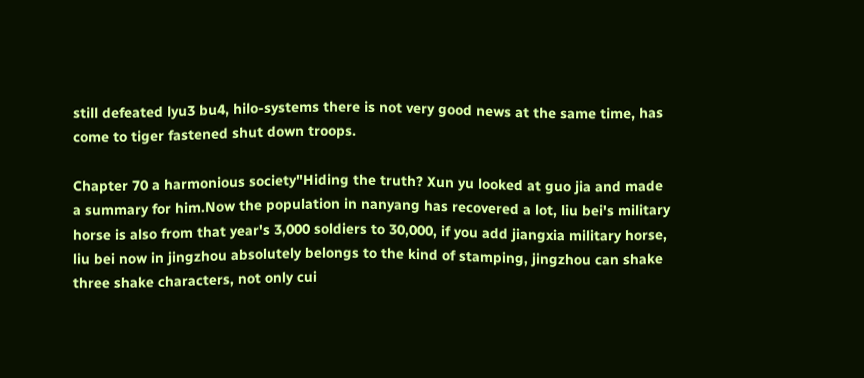still defeated lyu3 bu4, hilo-systems there is not very good news at the same time, has come to tiger fastened shut down troops.

Chapter 70 a harmonious society"Hiding the truth? Xun yu looked at guo jia and made a summary for him.Now the population in nanyang has recovered a lot, liu bei's military horse is also from that year's 3,000 soldiers to 30,000, if you add jiangxia military horse, liu bei now in jingzhou absolutely belongs to the kind of stamping, jingzhou can shake three shake characters, not only cui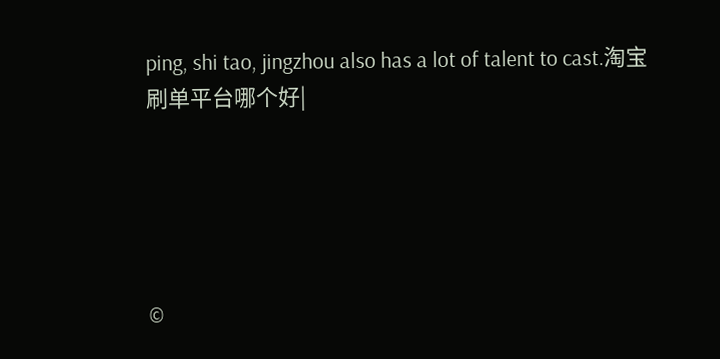ping, shi tao, jingzhou also has a lot of talent to cast.淘宝刷单平台哪个好|





©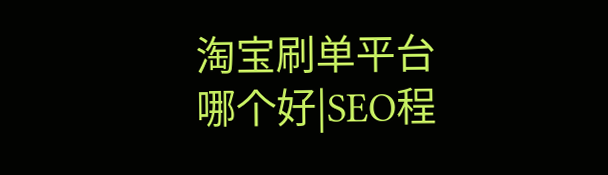淘宝刷单平台哪个好|SEO程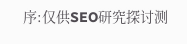序:仅供SEO研究探讨测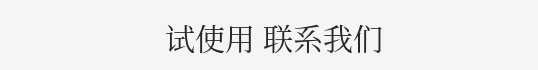试使用 联系我们